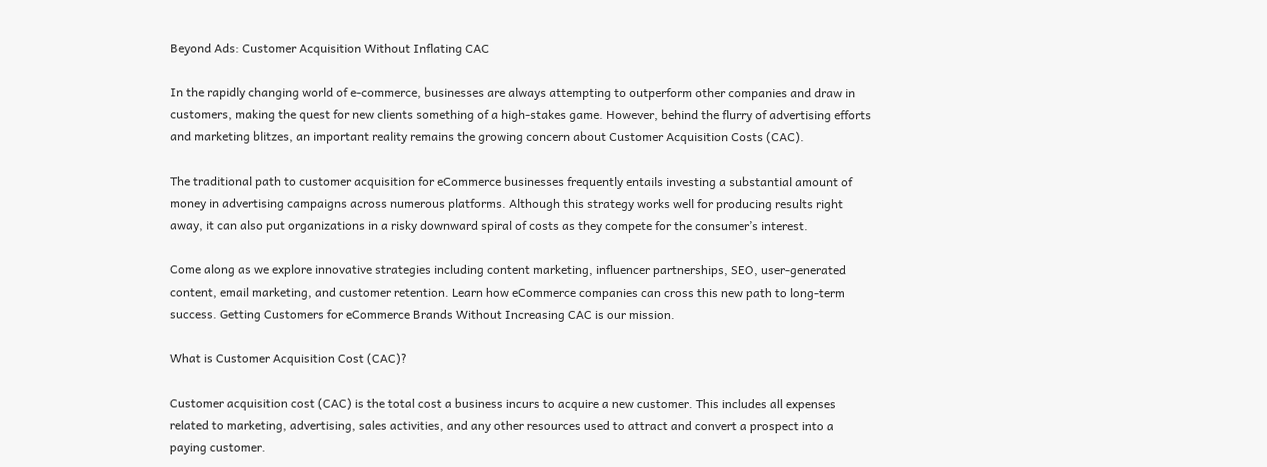Beyond Ads: Customer Acquisition Without Inflating CAC

In the rapidly changing world of e-commerce, businesses are always attempting to outperform other companies and draw in customers, making the quest for new clients something of a high-stakes game. However, behind the flurry of advertising efforts and marketing blitzes, an important reality remains the growing concern about Customer Acquisition Costs (CAC).

The traditional path to customer acquisition for eCommerce businesses frequently entails investing a substantial amount of money in advertising campaigns across numerous platforms. Although this strategy works well for producing results right away, it can also put organizations in a risky downward spiral of costs as they compete for the consumer’s interest.

Come along as we explore innovative strategies including content marketing, influencer partnerships, SEO, user-generated content, email marketing, and customer retention. Learn how eCommerce companies can cross this new path to long-term success. Getting Customers for eCommerce Brands Without Increasing CAC is our mission.

What is Customer Acquisition Cost (CAC)?

Customer acquisition cost (CAC) is the total cost a business incurs to acquire a new customer. This includes all expenses related to marketing, advertising, sales activities, and any other resources used to attract and convert a prospect into a paying customer.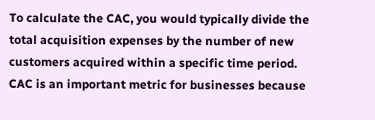To calculate the CAC, you would typically divide the total acquisition expenses by the number of new customers acquired within a specific time period. CAC is an important metric for businesses because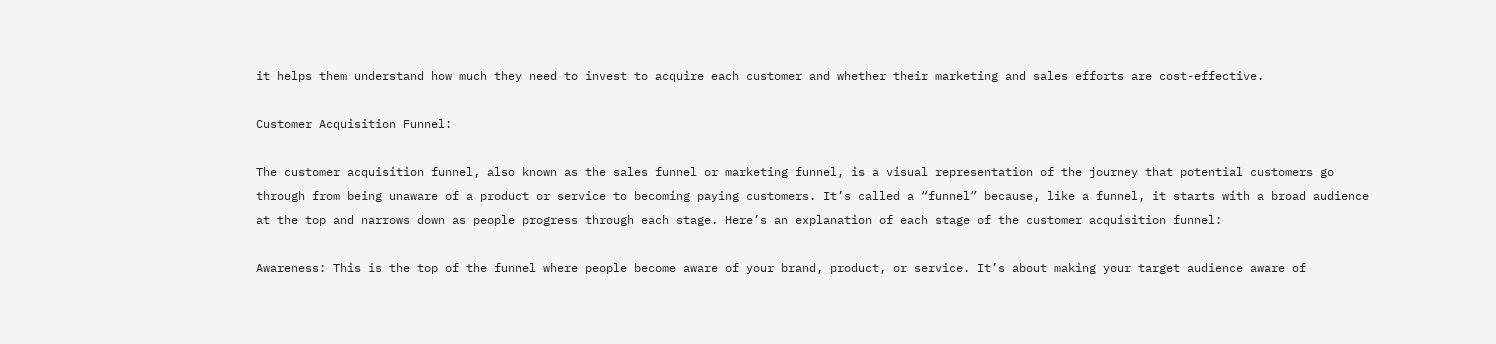it helps them understand how much they need to invest to acquire each customer and whether their marketing and sales efforts are cost-effective.

Customer Acquisition Funnel:

The customer acquisition funnel, also known as the sales funnel or marketing funnel, is a visual representation of the journey that potential customers go through from being unaware of a product or service to becoming paying customers. It’s called a “funnel” because, like a funnel, it starts with a broad audience at the top and narrows down as people progress through each stage. Here’s an explanation of each stage of the customer acquisition funnel:

Awareness: This is the top of the funnel where people become aware of your brand, product, or service. It’s about making your target audience aware of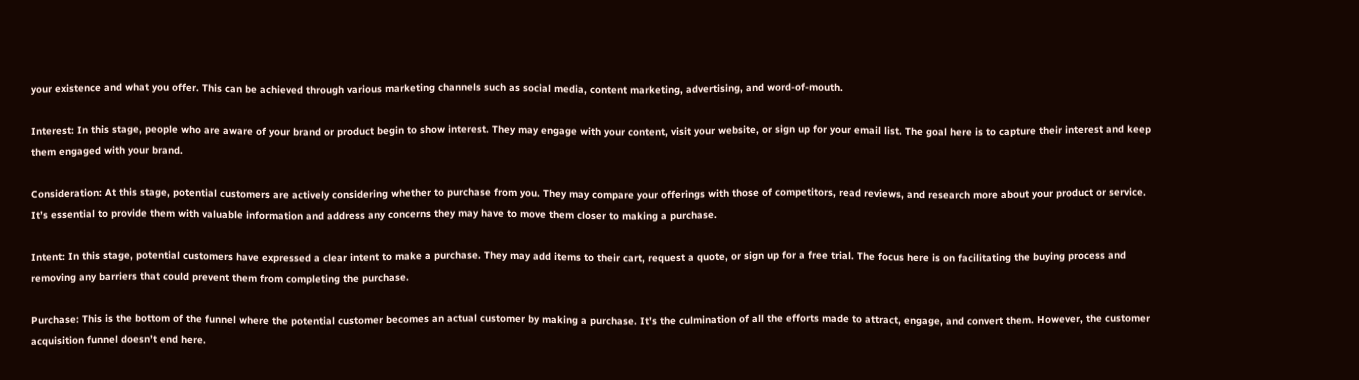your existence and what you offer. This can be achieved through various marketing channels such as social media, content marketing, advertising, and word-of-mouth.

Interest: In this stage, people who are aware of your brand or product begin to show interest. They may engage with your content, visit your website, or sign up for your email list. The goal here is to capture their interest and keep them engaged with your brand.

Consideration: At this stage, potential customers are actively considering whether to purchase from you. They may compare your offerings with those of competitors, read reviews, and research more about your product or service. It’s essential to provide them with valuable information and address any concerns they may have to move them closer to making a purchase.

Intent: In this stage, potential customers have expressed a clear intent to make a purchase. They may add items to their cart, request a quote, or sign up for a free trial. The focus here is on facilitating the buying process and removing any barriers that could prevent them from completing the purchase.

Purchase: This is the bottom of the funnel where the potential customer becomes an actual customer by making a purchase. It’s the culmination of all the efforts made to attract, engage, and convert them. However, the customer acquisition funnel doesn’t end here.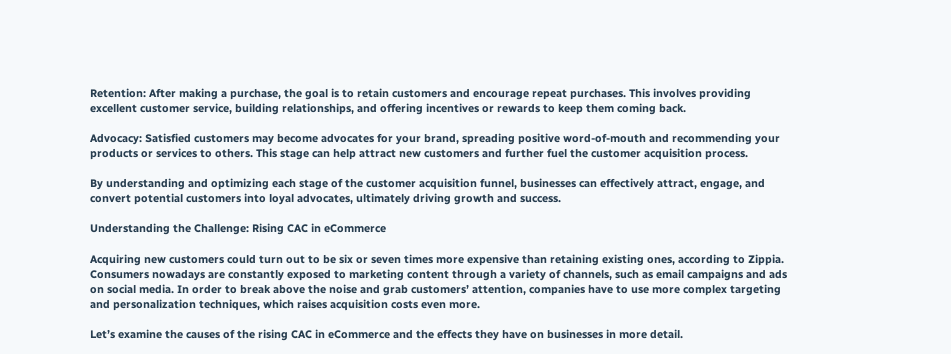Retention: After making a purchase, the goal is to retain customers and encourage repeat purchases. This involves providing excellent customer service, building relationships, and offering incentives or rewards to keep them coming back.

Advocacy: Satisfied customers may become advocates for your brand, spreading positive word-of-mouth and recommending your products or services to others. This stage can help attract new customers and further fuel the customer acquisition process.

By understanding and optimizing each stage of the customer acquisition funnel, businesses can effectively attract, engage, and convert potential customers into loyal advocates, ultimately driving growth and success.

Understanding the Challenge: Rising CAC in eCommerce

Acquiring new customers could turn out to be six or seven times more expensive than retaining existing ones, according to Zippia. Consumers nowadays are constantly exposed to marketing content through a variety of channels, such as email campaigns and ads on social media. In order to break above the noise and grab customers’ attention, companies have to use more complex targeting and personalization techniques, which raises acquisition costs even more.

Let’s examine the causes of the rising CAC in eCommerce and the effects they have on businesses in more detail.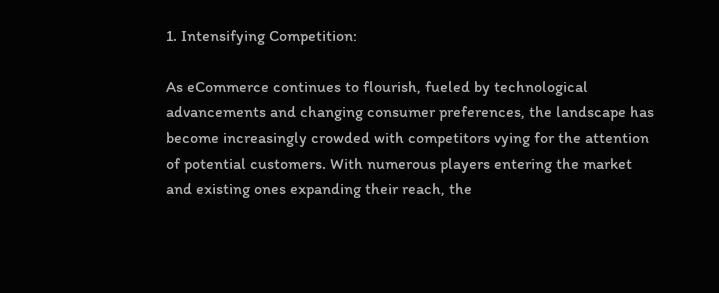1. Intensifying Competition:

As eCommerce continues to flourish, fueled by technological advancements and changing consumer preferences, the landscape has become increasingly crowded with competitors vying for the attention of potential customers. With numerous players entering the market and existing ones expanding their reach, the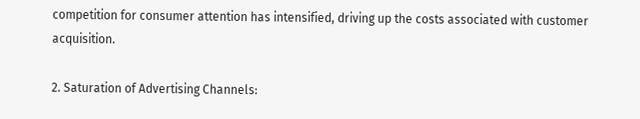competition for consumer attention has intensified, driving up the costs associated with customer acquisition.

2. Saturation of Advertising Channels: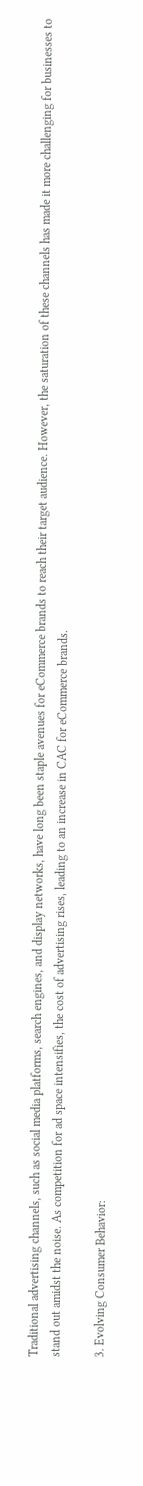Traditional advertising channels, such as social media platforms, search engines, and display networks, have long been staple avenues for eCommerce brands to reach their target audience. However, the saturation of these channels has made it more challenging for businesses to stand out amidst the noise. As competition for ad space intensifies, the cost of advertising rises, leading to an increase in CAC for eCommerce brands.

3. Evolving Consumer Behavior: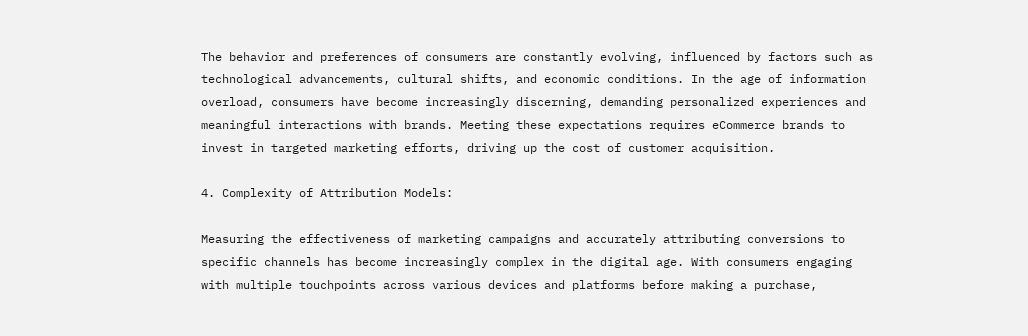The behavior and preferences of consumers are constantly evolving, influenced by factors such as technological advancements, cultural shifts, and economic conditions. In the age of information overload, consumers have become increasingly discerning, demanding personalized experiences and meaningful interactions with brands. Meeting these expectations requires eCommerce brands to invest in targeted marketing efforts, driving up the cost of customer acquisition.

4. Complexity of Attribution Models:

Measuring the effectiveness of marketing campaigns and accurately attributing conversions to specific channels has become increasingly complex in the digital age. With consumers engaging with multiple touchpoints across various devices and platforms before making a purchase,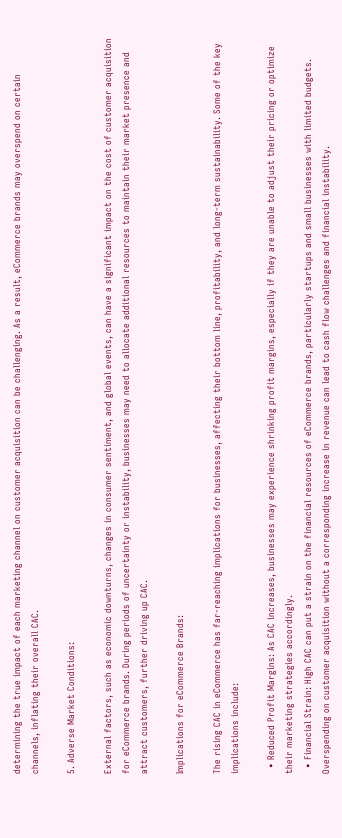determining the true impact of each marketing channel on customer acquisition can be challenging. As a result, eCommerce brands may overspend on certain channels, inflating their overall CAC.

5. Adverse Market Conditions:

External factors, such as economic downturns, changes in consumer sentiment, and global events, can have a significant impact on the cost of customer acquisition for eCommerce brands. During periods of uncertainty or instability, businesses may need to allocate additional resources to maintain their market presence and attract customers, further driving up CAC.

Implications for eCommerce Brands:

The rising CAC in eCommerce has far-reaching implications for businesses, affecting their bottom line, profitability, and long-term sustainability. Some of the key implications include:

  • Reduced Profit Margins: As CAC increases, businesses may experience shrinking profit margins, especially if they are unable to adjust their pricing or optimize their marketing strategies accordingly.
  • Financial Strain: High CAC can put a strain on the financial resources of eCommerce brands, particularly startups and small businesses with limited budgets. Overspending on customer acquisition without a corresponding increase in revenue can lead to cash flow challenges and financial instability.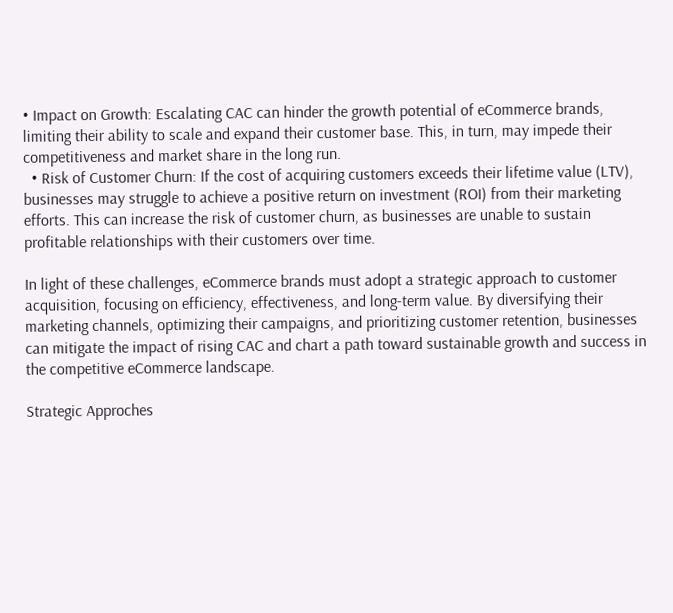• Impact on Growth: Escalating CAC can hinder the growth potential of eCommerce brands, limiting their ability to scale and expand their customer base. This, in turn, may impede their competitiveness and market share in the long run.
  • Risk of Customer Churn: If the cost of acquiring customers exceeds their lifetime value (LTV), businesses may struggle to achieve a positive return on investment (ROI) from their marketing efforts. This can increase the risk of customer churn, as businesses are unable to sustain profitable relationships with their customers over time.

In light of these challenges, eCommerce brands must adopt a strategic approach to customer acquisition, focusing on efficiency, effectiveness, and long-term value. By diversifying their marketing channels, optimizing their campaigns, and prioritizing customer retention, businesses can mitigate the impact of rising CAC and chart a path toward sustainable growth and success in the competitive eCommerce landscape.

Strategic Approches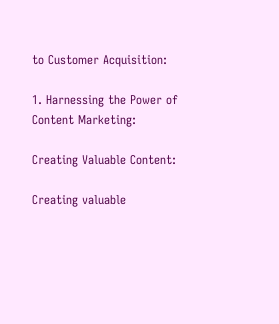to Customer Acquisition:

1. Harnessing the Power of Content Marketing:

Creating Valuable Content:

Creating valuable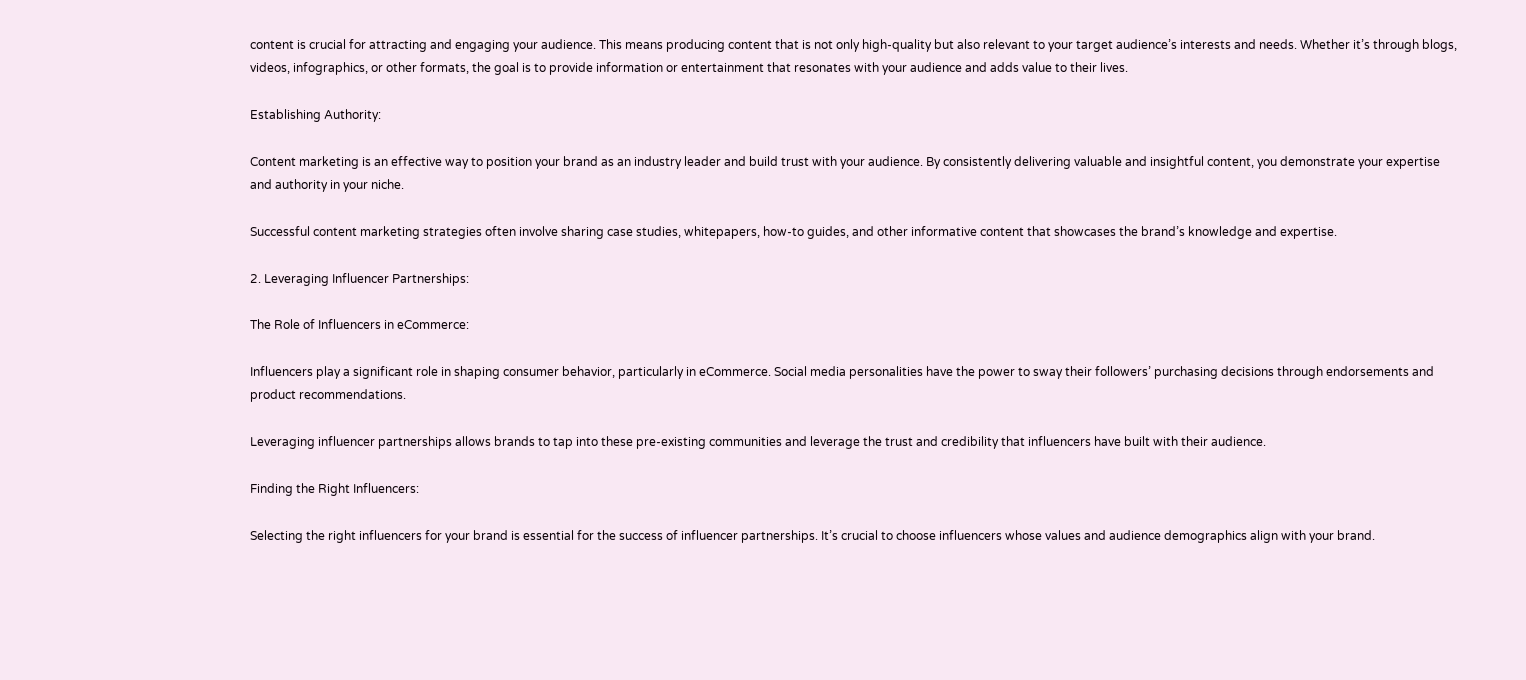content is crucial for attracting and engaging your audience. This means producing content that is not only high-quality but also relevant to your target audience’s interests and needs. Whether it’s through blogs, videos, infographics, or other formats, the goal is to provide information or entertainment that resonates with your audience and adds value to their lives.

Establishing Authority:

Content marketing is an effective way to position your brand as an industry leader and build trust with your audience. By consistently delivering valuable and insightful content, you demonstrate your expertise and authority in your niche.

Successful content marketing strategies often involve sharing case studies, whitepapers, how-to guides, and other informative content that showcases the brand’s knowledge and expertise.

2. Leveraging Influencer Partnerships:

The Role of Influencers in eCommerce:

Influencers play a significant role in shaping consumer behavior, particularly in eCommerce. Social media personalities have the power to sway their followers’ purchasing decisions through endorsements and product recommendations.

Leveraging influencer partnerships allows brands to tap into these pre-existing communities and leverage the trust and credibility that influencers have built with their audience.

Finding the Right Influencers:

Selecting the right influencers for your brand is essential for the success of influencer partnerships. It’s crucial to choose influencers whose values and audience demographics align with your brand.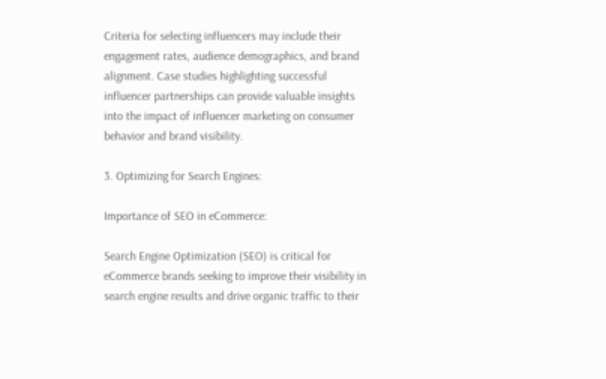Criteria for selecting influencers may include their engagement rates, audience demographics, and brand alignment. Case studies highlighting successful influencer partnerships can provide valuable insights into the impact of influencer marketing on consumer behavior and brand visibility.

3. Optimizing for Search Engines:

Importance of SEO in eCommerce:

Search Engine Optimization (SEO) is critical for eCommerce brands seeking to improve their visibility in search engine results and drive organic traffic to their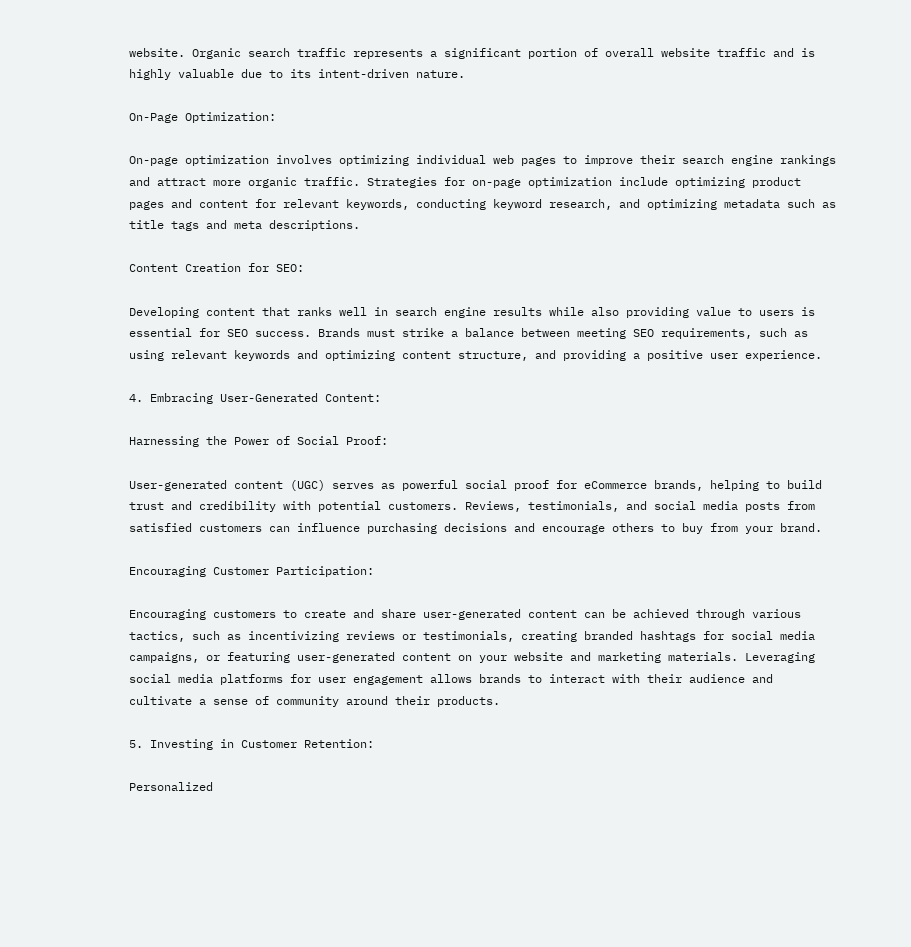website. Organic search traffic represents a significant portion of overall website traffic and is highly valuable due to its intent-driven nature.

On-Page Optimization:

On-page optimization involves optimizing individual web pages to improve their search engine rankings and attract more organic traffic. Strategies for on-page optimization include optimizing product pages and content for relevant keywords, conducting keyword research, and optimizing metadata such as title tags and meta descriptions.

Content Creation for SEO:

Developing content that ranks well in search engine results while also providing value to users is essential for SEO success. Brands must strike a balance between meeting SEO requirements, such as using relevant keywords and optimizing content structure, and providing a positive user experience.

4. Embracing User-Generated Content:

Harnessing the Power of Social Proof:

User-generated content (UGC) serves as powerful social proof for eCommerce brands, helping to build trust and credibility with potential customers. Reviews, testimonials, and social media posts from satisfied customers can influence purchasing decisions and encourage others to buy from your brand.

Encouraging Customer Participation:

Encouraging customers to create and share user-generated content can be achieved through various tactics, such as incentivizing reviews or testimonials, creating branded hashtags for social media campaigns, or featuring user-generated content on your website and marketing materials. Leveraging social media platforms for user engagement allows brands to interact with their audience and cultivate a sense of community around their products.

5. Investing in Customer Retention:

Personalized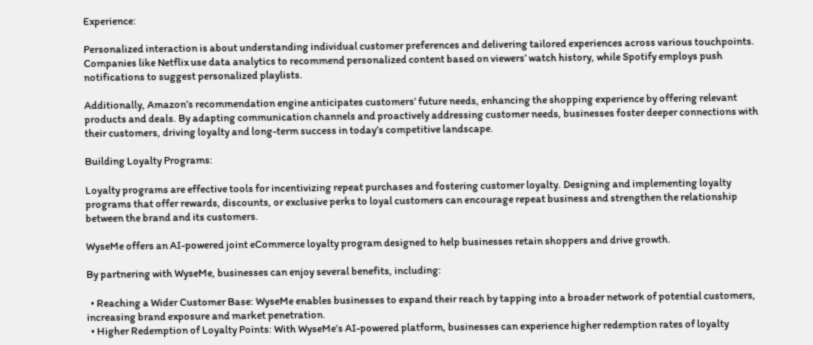Experience:

Personalized interaction is about understanding individual customer preferences and delivering tailored experiences across various touchpoints. Companies like Netflix use data analytics to recommend personalized content based on viewers’ watch history, while Spotify employs push notifications to suggest personalized playlists.

Additionally, Amazon’s recommendation engine anticipates customers’ future needs, enhancing the shopping experience by offering relevant products and deals. By adapting communication channels and proactively addressing customer needs, businesses foster deeper connections with their customers, driving loyalty and long-term success in today’s competitive landscape.

Building Loyalty Programs:

Loyalty programs are effective tools for incentivizing repeat purchases and fostering customer loyalty. Designing and implementing loyalty programs that offer rewards, discounts, or exclusive perks to loyal customers can encourage repeat business and strengthen the relationship between the brand and its customers.

WyseMe offers an AI-powered joint eCommerce loyalty program designed to help businesses retain shoppers and drive growth.

By partnering with WyseMe, businesses can enjoy several benefits, including:

  • Reaching a Wider Customer Base: WyseMe enables businesses to expand their reach by tapping into a broader network of potential customers, increasing brand exposure and market penetration.
  • Higher Redemption of Loyalty Points: With WyseMe’s AI-powered platform, businesses can experience higher redemption rates of loyalty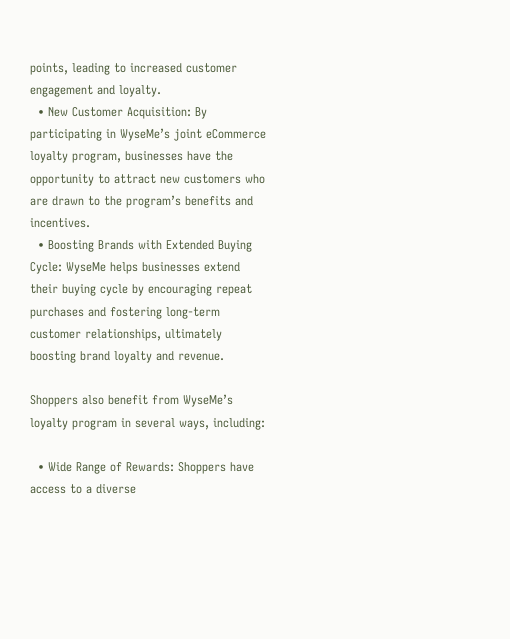points, leading to increased customer engagement and loyalty.
  • New Customer Acquisition: By participating in WyseMe’s joint eCommerce loyalty program, businesses have the opportunity to attract new customers who are drawn to the program’s benefits and incentives.
  • Boosting Brands with Extended Buying Cycle: WyseMe helps businesses extend their buying cycle by encouraging repeat purchases and fostering long-term customer relationships, ultimately boosting brand loyalty and revenue.

Shoppers also benefit from WyseMe’s loyalty program in several ways, including:

  • Wide Range of Rewards: Shoppers have access to a diverse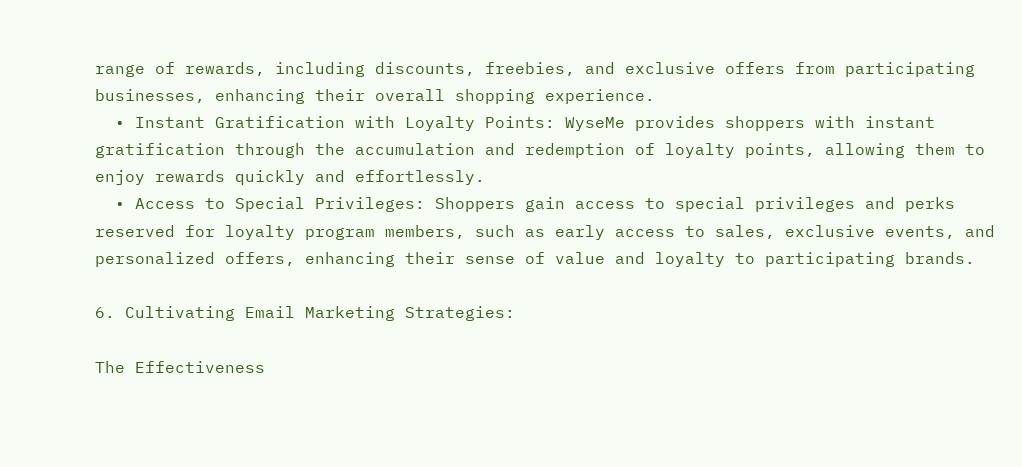range of rewards, including discounts, freebies, and exclusive offers from participating businesses, enhancing their overall shopping experience.
  • Instant Gratification with Loyalty Points: WyseMe provides shoppers with instant gratification through the accumulation and redemption of loyalty points, allowing them to enjoy rewards quickly and effortlessly.
  • Access to Special Privileges: Shoppers gain access to special privileges and perks reserved for loyalty program members, such as early access to sales, exclusive events, and personalized offers, enhancing their sense of value and loyalty to participating brands.

6. Cultivating Email Marketing Strategies:

The Effectiveness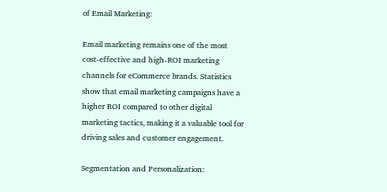of Email Marketing:

Email marketing remains one of the most cost-effective and high-ROI marketing channels for eCommerce brands. Statistics show that email marketing campaigns have a higher ROI compared to other digital marketing tactics, making it a valuable tool for driving sales and customer engagement.

Segmentation and Personalization: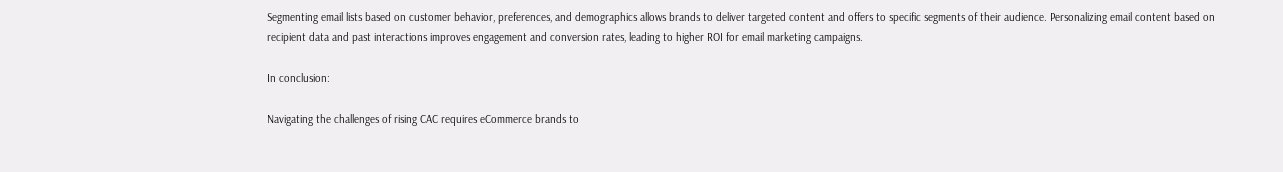Segmenting email lists based on customer behavior, preferences, and demographics allows brands to deliver targeted content and offers to specific segments of their audience. Personalizing email content based on recipient data and past interactions improves engagement and conversion rates, leading to higher ROI for email marketing campaigns.

In conclusion:

Navigating the challenges of rising CAC requires eCommerce brands to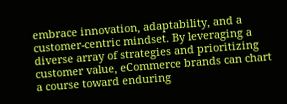embrace innovation, adaptability, and a customer-centric mindset. By leveraging a diverse array of strategies and prioritizing customer value, eCommerce brands can chart a course toward enduring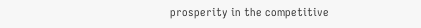prosperity in the competitive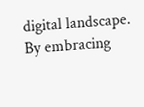digital landscape. By embracing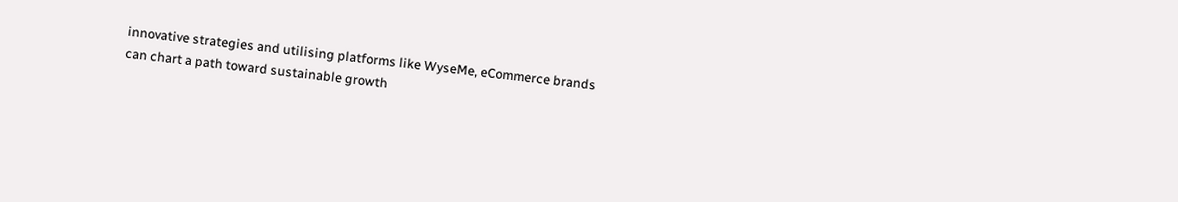innovative strategies and utilising platforms like WyseMe, eCommerce brands can chart a path toward sustainable growth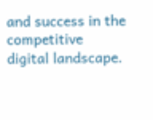and success in the competitive digital landscape.